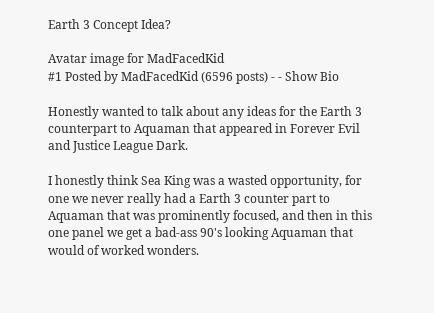Earth 3 Concept Idea?

Avatar image for MadFacedKid
#1 Posted by MadFacedKid (6596 posts) - - Show Bio

Honestly wanted to talk about any ideas for the Earth 3 counterpart to Aquaman that appeared in Forever Evil and Justice League Dark.

I honestly think Sea King was a wasted opportunity, for one we never really had a Earth 3 counter part to Aquaman that was prominently focused, and then in this one panel we get a bad-ass 90's looking Aquaman that would of worked wonders.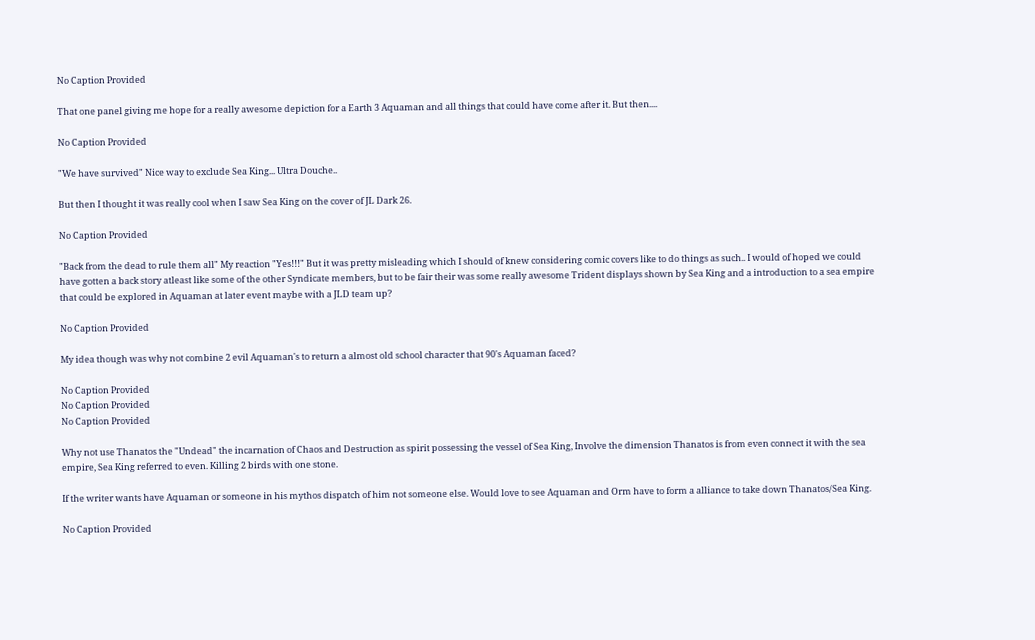No Caption Provided

That one panel giving me hope for a really awesome depiction for a Earth 3 Aquaman and all things that could have come after it. But then....

No Caption Provided

"We have survived" Nice way to exclude Sea King... Ultra Douche..

But then I thought it was really cool when I saw Sea King on the cover of JL Dark 26.

No Caption Provided

"Back from the dead to rule them all" My reaction "Yes!!!" But it was pretty misleading which I should of knew considering comic covers like to do things as such.. I would of hoped we could have gotten a back story atleast like some of the other Syndicate members, but to be fair their was some really awesome Trident displays shown by Sea King and a introduction to a sea empire that could be explored in Aquaman at later event maybe with a JLD team up?

No Caption Provided

My idea though was why not combine 2 evil Aquaman's to return a almost old school character that 90's Aquaman faced?

No Caption Provided
No Caption Provided
No Caption Provided

Why not use Thanatos the "Undead" the incarnation of Chaos and Destruction as spirit possessing the vessel of Sea King, Involve the dimension Thanatos is from even connect it with the sea empire, Sea King referred to even. Killing 2 birds with one stone.

If the writer wants have Aquaman or someone in his mythos dispatch of him not someone else. Would love to see Aquaman and Orm have to form a alliance to take down Thanatos/Sea King.

No Caption Provided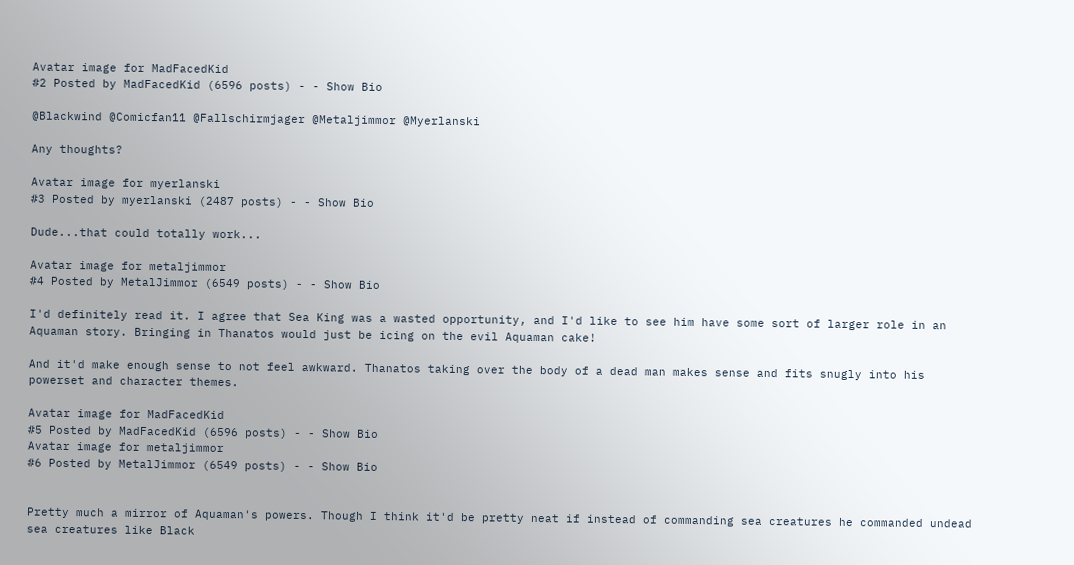Avatar image for MadFacedKid
#2 Posted by MadFacedKid (6596 posts) - - Show Bio

@Blackwind @Comicfan11 @Fallschirmjager @Metaljimmor @Myerlanski

Any thoughts?

Avatar image for myerlanski
#3 Posted by myerlanski (2487 posts) - - Show Bio

Dude...that could totally work...

Avatar image for metaljimmor
#4 Posted by MetalJimmor (6549 posts) - - Show Bio

I'd definitely read it. I agree that Sea King was a wasted opportunity, and I'd like to see him have some sort of larger role in an Aquaman story. Bringing in Thanatos would just be icing on the evil Aquaman cake!

And it'd make enough sense to not feel awkward. Thanatos taking over the body of a dead man makes sense and fits snugly into his powerset and character themes.

Avatar image for MadFacedKid
#5 Posted by MadFacedKid (6596 posts) - - Show Bio
Avatar image for metaljimmor
#6 Posted by MetalJimmor (6549 posts) - - Show Bio


Pretty much a mirror of Aquaman's powers. Though I think it'd be pretty neat if instead of commanding sea creatures he commanded undead sea creatures like Black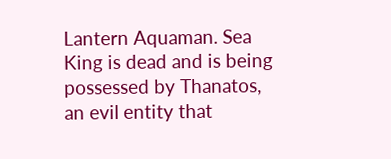Lantern Aquaman. Sea King is dead and is being possessed by Thanatos, an evil entity that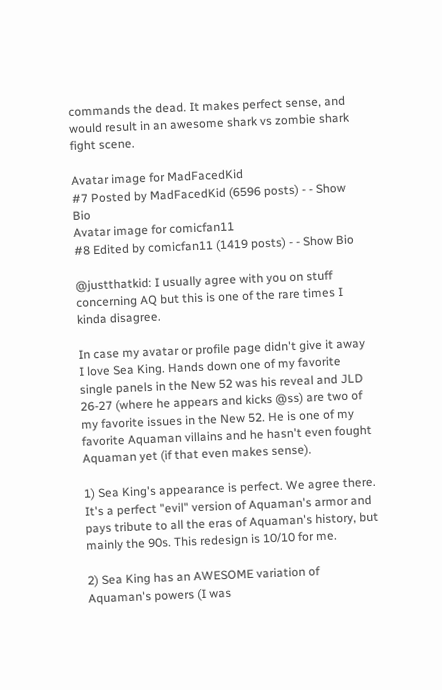commands the dead. It makes perfect sense, and would result in an awesome shark vs zombie shark fight scene.

Avatar image for MadFacedKid
#7 Posted by MadFacedKid (6596 posts) - - Show Bio
Avatar image for comicfan11
#8 Edited by comicfan11 (1419 posts) - - Show Bio

@justthatkid: I usually agree with you on stuff concerning AQ but this is one of the rare times I kinda disagree.

In case my avatar or profile page didn't give it away I love Sea King. Hands down one of my favorite single panels in the New 52 was his reveal and JLD 26-27 (where he appears and kicks @ss) are two of my favorite issues in the New 52. He is one of my favorite Aquaman villains and he hasn't even fought Aquaman yet (if that even makes sense).

1) Sea King's appearance is perfect. We agree there. It's a perfect "evil" version of Aquaman's armor and pays tribute to all the eras of Aquaman's history, but mainly the 90s. This redesign is 10/10 for me.

2) Sea King has an AWESOME variation of Aquaman's powers (I was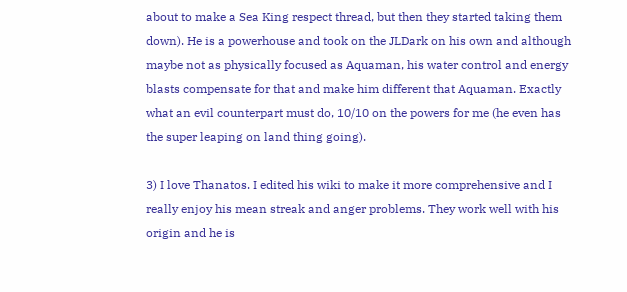about to make a Sea King respect thread, but then they started taking them down). He is a powerhouse and took on the JLDark on his own and although maybe not as physically focused as Aquaman, his water control and energy blasts compensate for that and make him different that Aquaman. Exactly what an evil counterpart must do, 10/10 on the powers for me (he even has the super leaping on land thing going).

3) I love Thanatos. I edited his wiki to make it more comprehensive and I really enjoy his mean streak and anger problems. They work well with his origin and he is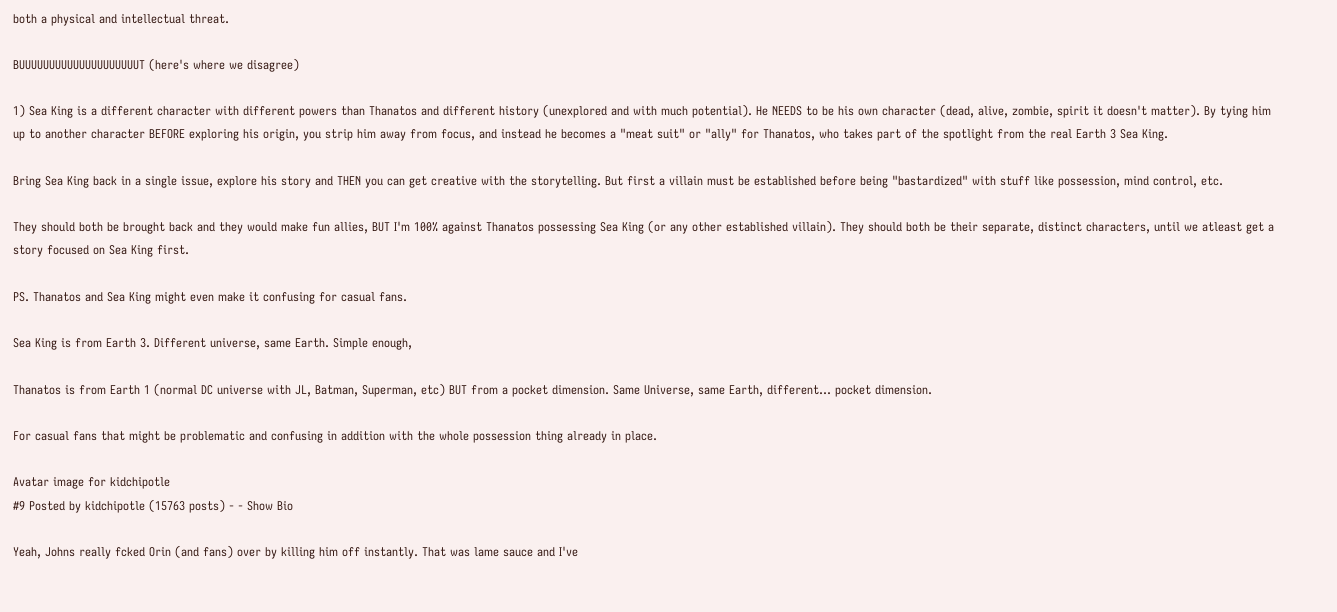both a physical and intellectual threat.

BUUUUUUUUUUUUUUUUUUUUT (here's where we disagree)

1) Sea King is a different character with different powers than Thanatos and different history (unexplored and with much potential). He NEEDS to be his own character (dead, alive, zombie, spirit it doesn't matter). By tying him up to another character BEFORE exploring his origin, you strip him away from focus, and instead he becomes a "meat suit" or "ally" for Thanatos, who takes part of the spotlight from the real Earth 3 Sea King.

Bring Sea King back in a single issue, explore his story and THEN you can get creative with the storytelling. But first a villain must be established before being "bastardized" with stuff like possession, mind control, etc.

They should both be brought back and they would make fun allies, BUT I'm 100% against Thanatos possessing Sea King (or any other established villain). They should both be their separate, distinct characters, until we atleast get a story focused on Sea King first.

PS. Thanatos and Sea King might even make it confusing for casual fans.

Sea King is from Earth 3. Different universe, same Earth. Simple enough,

Thanatos is from Earth 1 (normal DC universe with JL, Batman, Superman, etc) BUT from a pocket dimension. Same Universe, same Earth, different... pocket dimension.

For casual fans that might be problematic and confusing in addition with the whole possession thing already in place.

Avatar image for kidchipotle
#9 Posted by kidchipotle (15763 posts) - - Show Bio

Yeah, Johns really fcked Orin (and fans) over by killing him off instantly. That was lame sauce and I've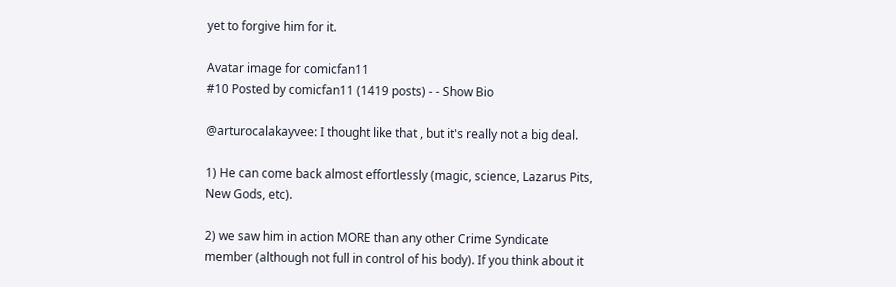yet to forgive him for it.

Avatar image for comicfan11
#10 Posted by comicfan11 (1419 posts) - - Show Bio

@arturocalakayvee: I thought like that , but it's really not a big deal.

1) He can come back almost effortlessly (magic, science, Lazarus Pits, New Gods, etc).

2) we saw him in action MORE than any other Crime Syndicate member (although not full in control of his body). If you think about it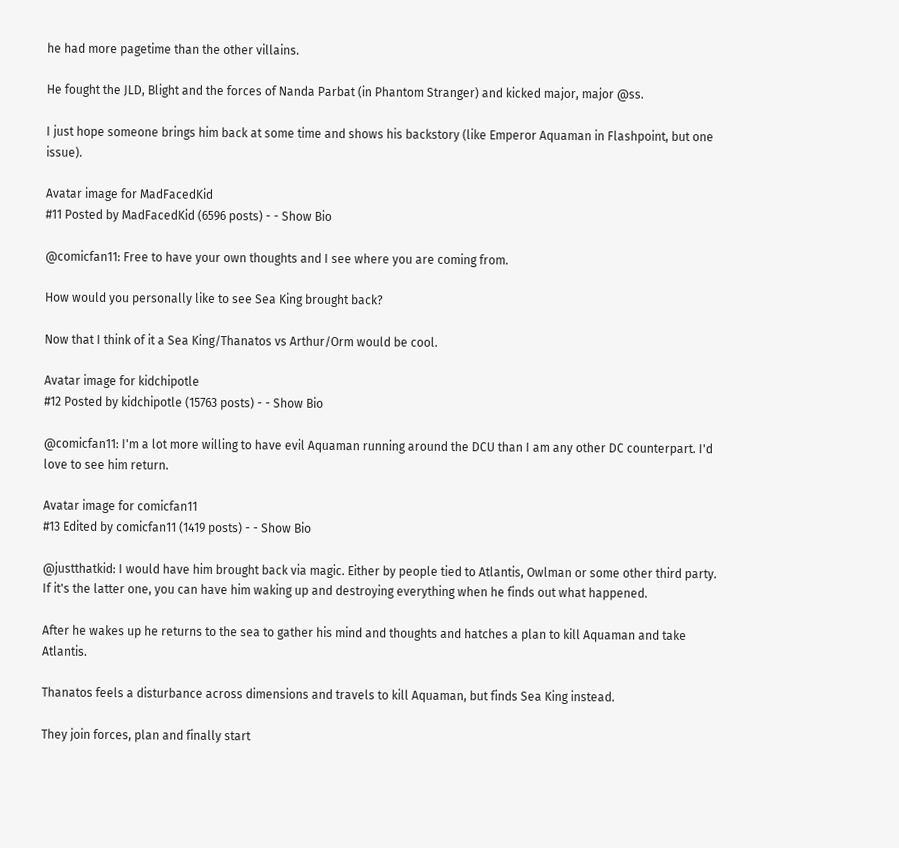he had more pagetime than the other villains.

He fought the JLD, Blight and the forces of Nanda Parbat (in Phantom Stranger) and kicked major, major @ss.

I just hope someone brings him back at some time and shows his backstory (like Emperor Aquaman in Flashpoint, but one issue).

Avatar image for MadFacedKid
#11 Posted by MadFacedKid (6596 posts) - - Show Bio

@comicfan11: Free to have your own thoughts and I see where you are coming from.

How would you personally like to see Sea King brought back?

Now that I think of it a Sea King/Thanatos vs Arthur/Orm would be cool.

Avatar image for kidchipotle
#12 Posted by kidchipotle (15763 posts) - - Show Bio

@comicfan11: I'm a lot more willing to have evil Aquaman running around the DCU than I am any other DC counterpart. I'd love to see him return.

Avatar image for comicfan11
#13 Edited by comicfan11 (1419 posts) - - Show Bio

@justthatkid: I would have him brought back via magic. Either by people tied to Atlantis, Owlman or some other third party. If it's the latter one, you can have him waking up and destroying everything when he finds out what happened.

After he wakes up he returns to the sea to gather his mind and thoughts and hatches a plan to kill Aquaman and take Atlantis.

Thanatos feels a disturbance across dimensions and travels to kill Aquaman, but finds Sea King instead.

They join forces, plan and finally start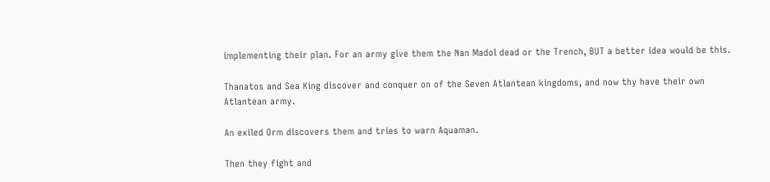implementing their plan. For an army give them the Nan Madol dead or the Trench, BUT a better idea would be this.

Thanatos and Sea King discover and conquer on of the Seven Atlantean kingdoms, and now thy have their own Atlantean army.

An exiled Orm discovers them and tries to warn Aquaman.

Then they fight and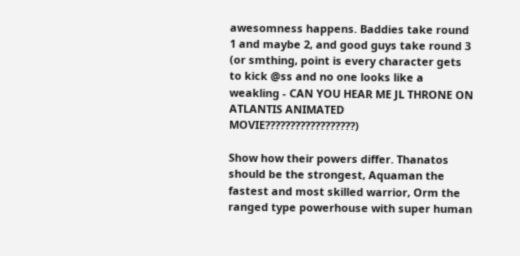awesomness happens. Baddies take round 1 and maybe 2, and good guys take round 3 (or smthing, point is every character gets to kick @ss and no one looks like a weakling - CAN YOU HEAR ME JL THRONE ON ATLANTIS ANIMATED MOVIE??????????????????)

Show how their powers differ. Thanatos should be the strongest, Aquaman the fastest and most skilled warrior, Orm the ranged type powerhouse with super human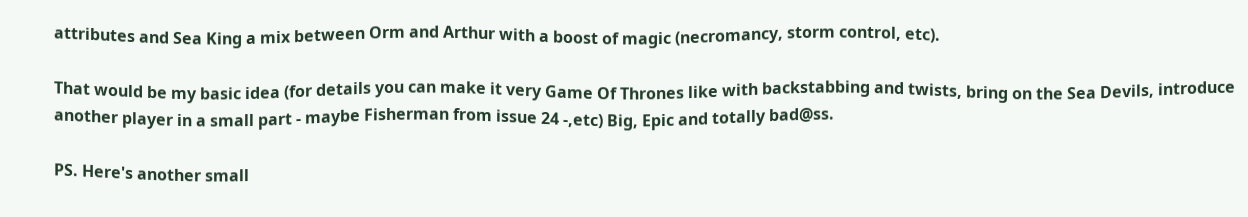attributes and Sea King a mix between Orm and Arthur with a boost of magic (necromancy, storm control, etc).

That would be my basic idea (for details you can make it very Game Of Thrones like with backstabbing and twists, bring on the Sea Devils, introduce another player in a small part - maybe Fisherman from issue 24 -,etc) Big, Epic and totally bad@ss.

PS. Here's another small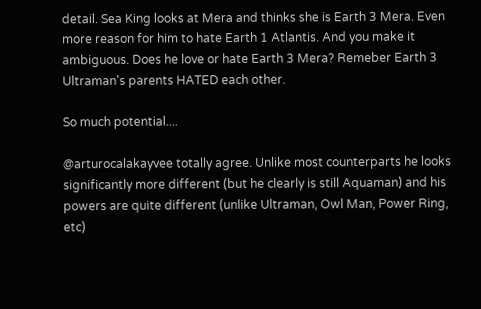detail. Sea King looks at Mera and thinks she is Earth 3 Mera. Even more reason for him to hate Earth 1 Atlantis. And you make it ambiguous. Does he love or hate Earth 3 Mera? Remeber Earth 3 Ultraman's parents HATED each other.

So much potential....

@arturocalakayvee totally agree. Unlike most counterparts he looks significantly more different (but he clearly is still Aquaman) and his powers are quite different (unlike Ultraman, Owl Man, Power Ring, etc)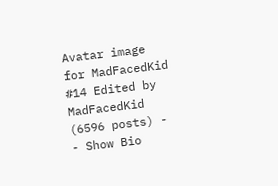Avatar image for MadFacedKid
#14 Edited by MadFacedKid (6596 posts) - - Show Bio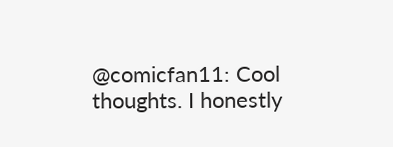@comicfan11: Cool thoughts. I honestly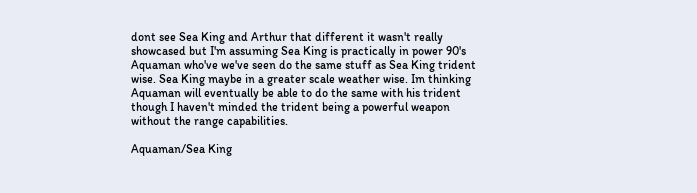dont see Sea King and Arthur that different it wasn't really showcased but I'm assuming Sea King is practically in power 90's Aquaman who've we've seen do the same stuff as Sea King trident wise. Sea King maybe in a greater scale weather wise. Im thinking Aquaman will eventually be able to do the same with his trident though I haven't minded the trident being a powerful weapon without the range capabilities.

Aquaman/Sea King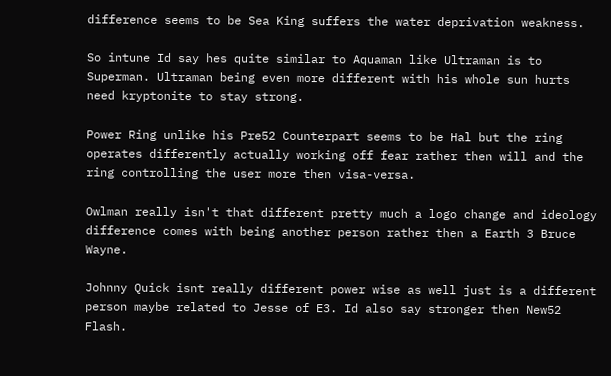difference seems to be Sea King suffers the water deprivation weakness.

So intune Id say hes quite similar to Aquaman like Ultraman is to Superman. Ultraman being even more different with his whole sun hurts need kryptonite to stay strong.

Power Ring unlike his Pre52 Counterpart seems to be Hal but the ring operates differently actually working off fear rather then will and the ring controlling the user more then visa-versa.

Owlman really isn't that different pretty much a logo change and ideology difference comes with being another person rather then a Earth 3 Bruce Wayne.

Johnny Quick isnt really different power wise as well just is a different person maybe related to Jesse of E3. Id also say stronger then New52 Flash.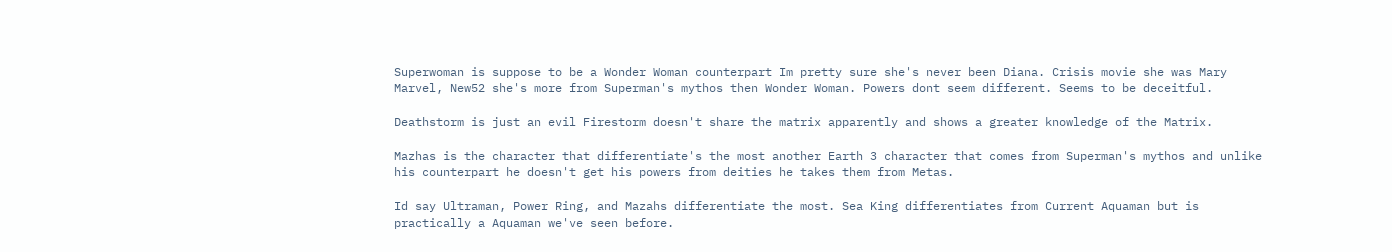Superwoman is suppose to be a Wonder Woman counterpart Im pretty sure she's never been Diana. Crisis movie she was Mary Marvel, New52 she's more from Superman's mythos then Wonder Woman. Powers dont seem different. Seems to be deceitful.

Deathstorm is just an evil Firestorm doesn't share the matrix apparently and shows a greater knowledge of the Matrix.

Mazhas is the character that differentiate's the most another Earth 3 character that comes from Superman's mythos and unlike his counterpart he doesn't get his powers from deities he takes them from Metas.

Id say Ultraman, Power Ring, and Mazahs differentiate the most. Sea King differentiates from Current Aquaman but is practically a Aquaman we've seen before.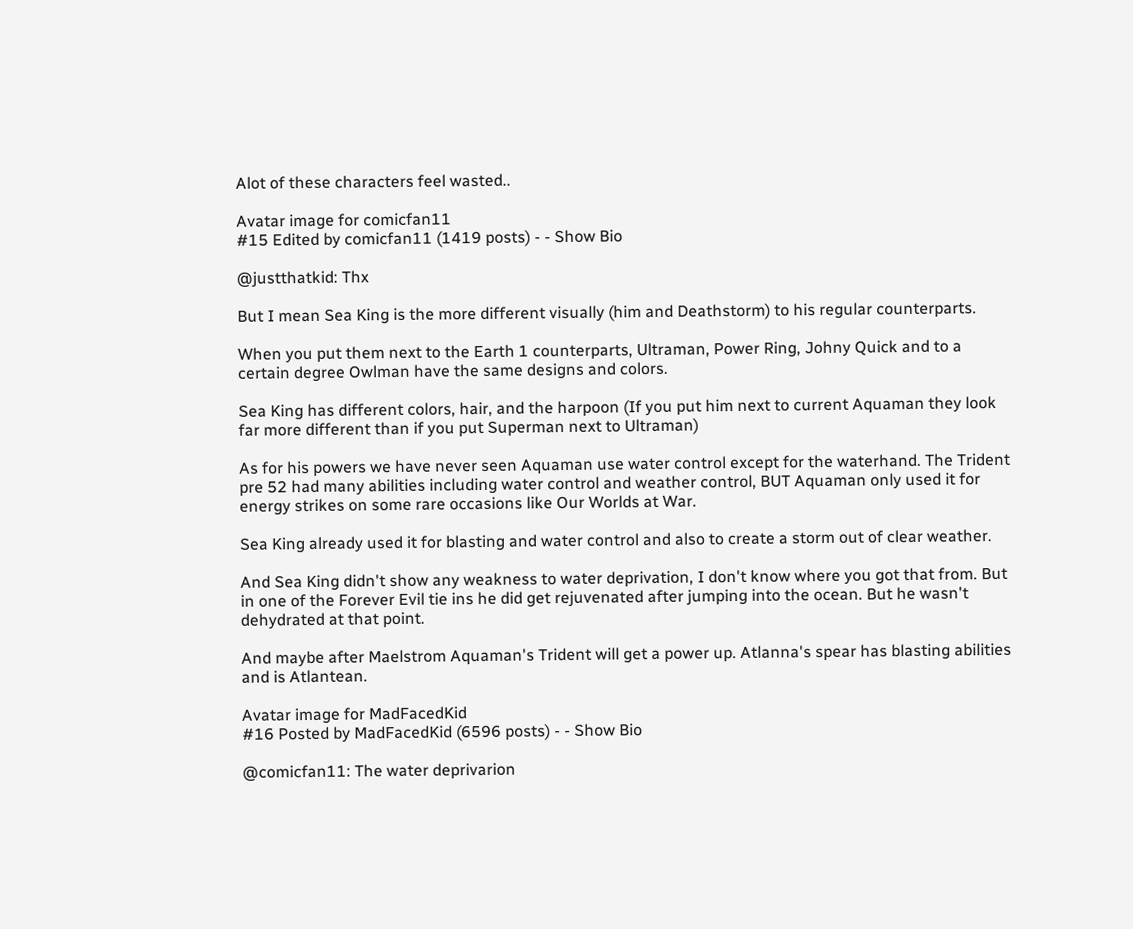Alot of these characters feel wasted..

Avatar image for comicfan11
#15 Edited by comicfan11 (1419 posts) - - Show Bio

@justthatkid: Thx

But I mean Sea King is the more different visually (him and Deathstorm) to his regular counterparts.

When you put them next to the Earth 1 counterparts, Ultraman, Power Ring, Johny Quick and to a certain degree Owlman have the same designs and colors.

Sea King has different colors, hair, and the harpoon (If you put him next to current Aquaman they look far more different than if you put Superman next to Ultraman)

As for his powers we have never seen Aquaman use water control except for the waterhand. The Trident pre 52 had many abilities including water control and weather control, BUT Aquaman only used it for energy strikes on some rare occasions like Our Worlds at War.

Sea King already used it for blasting and water control and also to create a storm out of clear weather.

And Sea King didn't show any weakness to water deprivation, I don't know where you got that from. But in one of the Forever Evil tie ins he did get rejuvenated after jumping into the ocean. But he wasn't dehydrated at that point.

And maybe after Maelstrom Aquaman's Trident will get a power up. Atlanna's spear has blasting abilities and is Atlantean.

Avatar image for MadFacedKid
#16 Posted by MadFacedKid (6596 posts) - - Show Bio

@comicfan11: The water deprivarion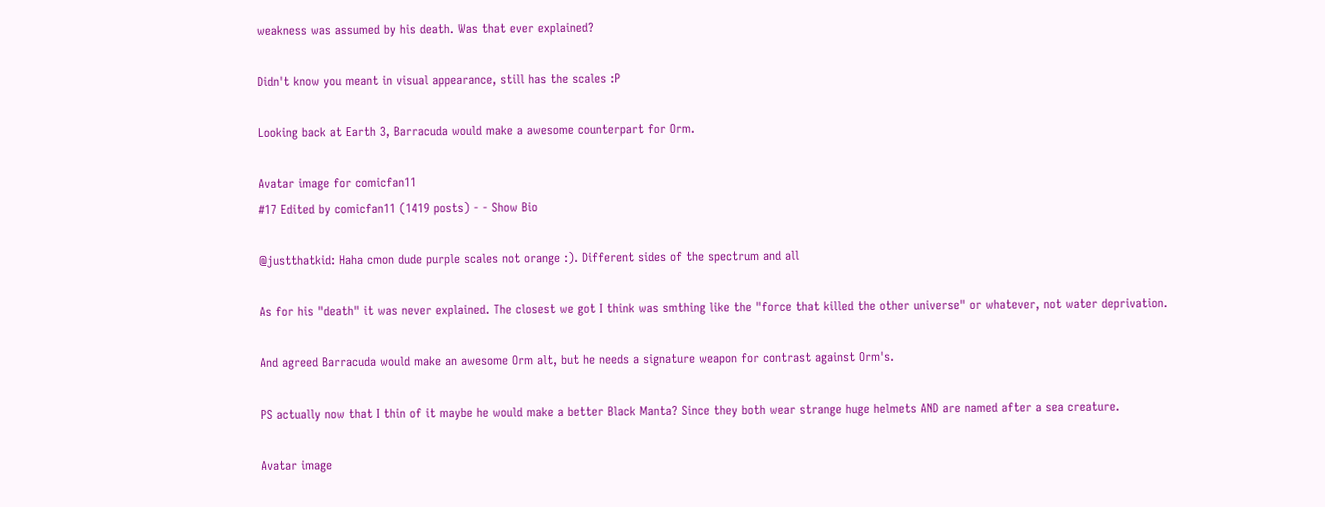weakness was assumed by his death. Was that ever explained?

Didn't know you meant in visual appearance, still has the scales :P

Looking back at Earth 3, Barracuda would make a awesome counterpart for Orm.

Avatar image for comicfan11
#17 Edited by comicfan11 (1419 posts) - - Show Bio

@justthatkid: Haha cmon dude purple scales not orange :). Different sides of the spectrum and all

As for his "death" it was never explained. The closest we got I think was smthing like the "force that killed the other universe" or whatever, not water deprivation.

And agreed Barracuda would make an awesome Orm alt, but he needs a signature weapon for contrast against Orm's.

PS actually now that I thin of it maybe he would make a better Black Manta? Since they both wear strange huge helmets AND are named after a sea creature.

Avatar image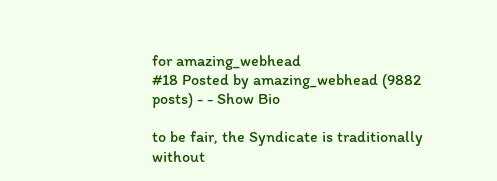for amazing_webhead
#18 Posted by amazing_webhead (9882 posts) - - Show Bio

to be fair, the Syndicate is traditionally without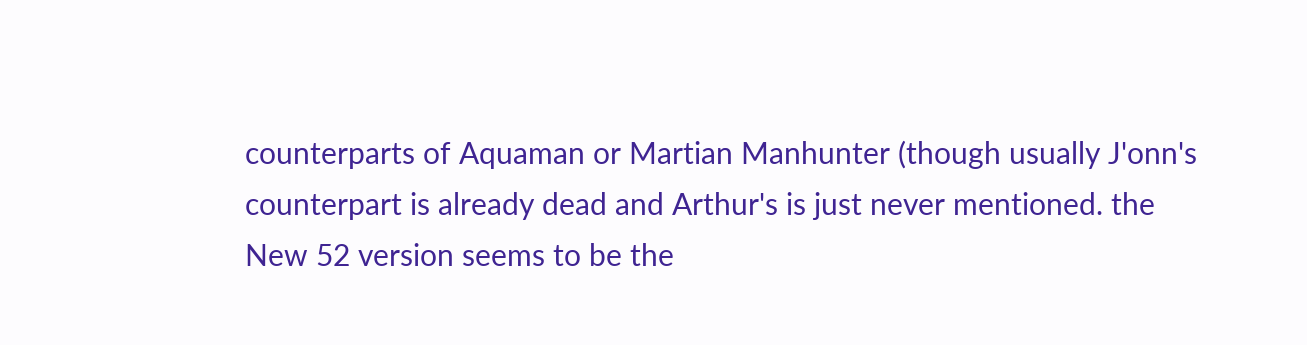counterparts of Aquaman or Martian Manhunter (though usually J'onn's counterpart is already dead and Arthur's is just never mentioned. the New 52 version seems to be the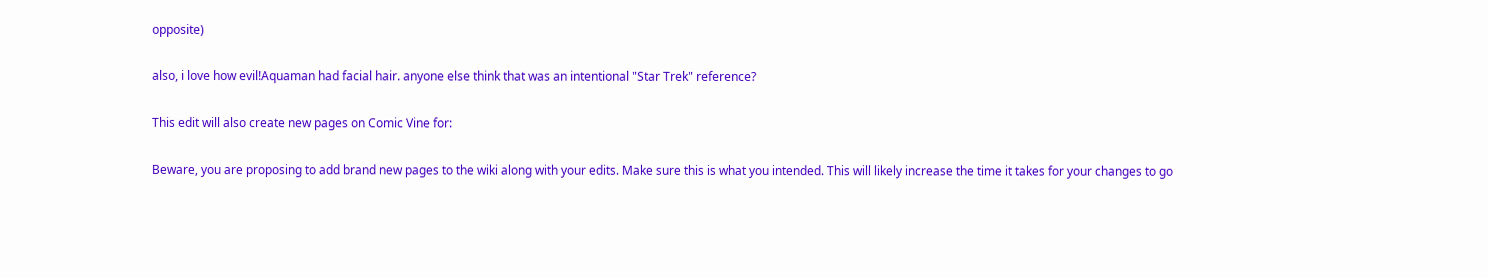opposite)

also, i love how evil!Aquaman had facial hair. anyone else think that was an intentional "Star Trek" reference?

This edit will also create new pages on Comic Vine for:

Beware, you are proposing to add brand new pages to the wiki along with your edits. Make sure this is what you intended. This will likely increase the time it takes for your changes to go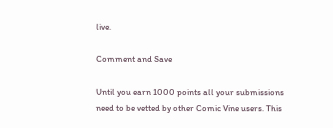live.

Comment and Save

Until you earn 1000 points all your submissions need to be vetted by other Comic Vine users. This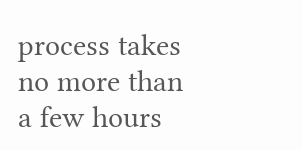process takes no more than a few hours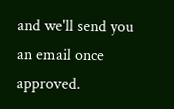and we'll send you an email once approved.